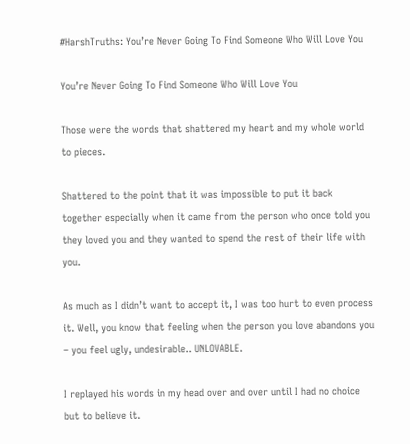#HarshTruths: You’re Never Going To Find Someone Who Will Love You

You’re Never Going To Find Someone Who Will Love You

Those were the words that shattered my heart and my whole world to pieces.

Shattered to the point that it was impossible to put it back together especially when it came from the person who once told you they loved you and they wanted to spend the rest of their life with you.

As much as I didn’t want to accept it, I was too hurt to even process it. Well, you know that feeling when the person you love abandons you – you feel ugly, undesirable.. UNLOVABLE.

I replayed his words in my head over and over until I had no choice but to believe it.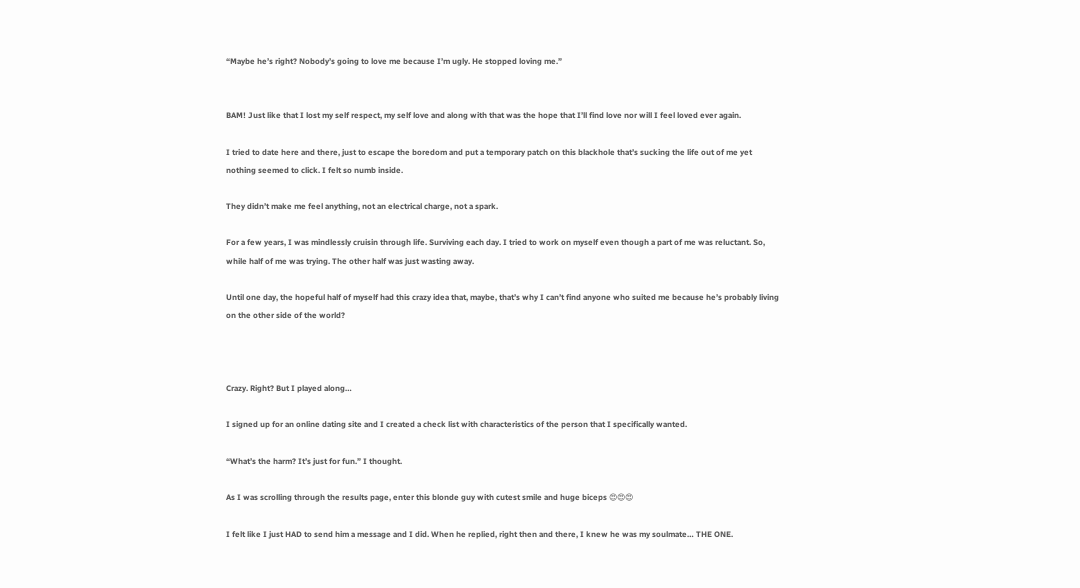“Maybe he’s right? Nobody’s going to love me because I’m ugly. He stopped loving me.”


BAM! Just like that I lost my self respect, my self love and along with that was the hope that I’ll find love nor will I feel loved ever again.

I tried to date here and there, just to escape the boredom and put a temporary patch on this blackhole that’s sucking the life out of me yet nothing seemed to click. I felt so numb inside.

They didn’t make me feel anything, not an electrical charge, not a spark.

For a few years, I was mindlessly cruisin through life. Surviving each day. I tried to work on myself even though a part of me was reluctant. So, while half of me was trying. The other half was just wasting away.

Until one day, the hopeful half of myself had this crazy idea that, maybe, that’s why I can’t find anyone who suited me because he’s probably living on the other side of the world?



Crazy. Right? But I played along…

I signed up for an online dating site and I created a check list with characteristics of the person that I specifically wanted.

“What’s the harm? It’s just for fun.” I thought.

As I was scrolling through the results page, enter this blonde guy with cutest smile and huge biceps 😍😍😍

I felt like I just HAD to send him a message and I did. When he replied, right then and there, I knew he was my soulmate… THE ONE.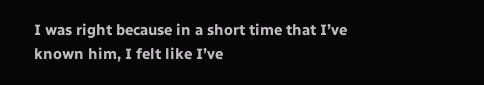I was right because in a short time that I’ve known him, I felt like I’ve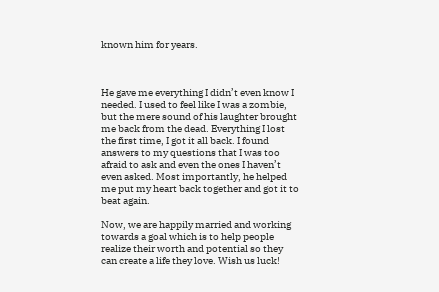known him for years.



He gave me everything I didn’t even know I needed. I used to feel like I was a zombie, but the mere sound of his laughter brought me back from the dead. Everything I lost the first time, I got it all back. I found answers to my questions that I was too afraid to ask and even the ones I haven’t even asked. Most importantly, he helped me put my heart back together and got it to beat again.

Now, we are happily married and working towards a goal which is to help people realize their worth and potential so they can create a life they love. Wish us luck!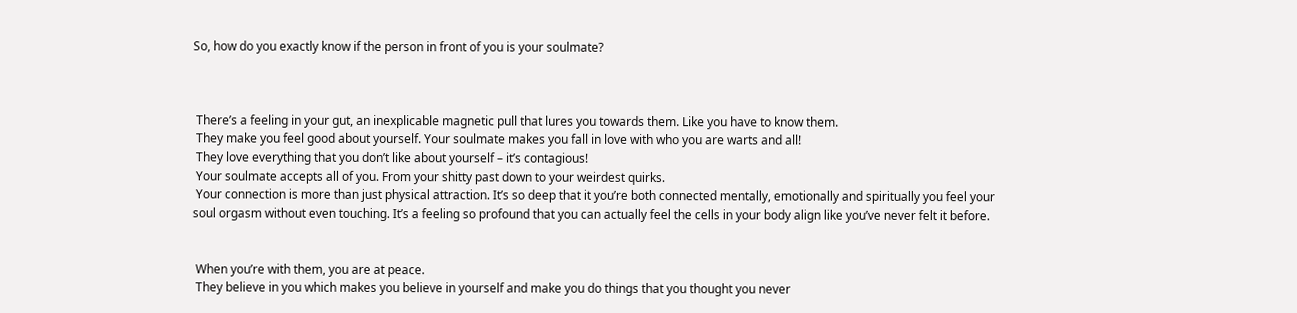So, how do you exactly know if the person in front of you is your soulmate?



 There’s a feeling in your gut, an inexplicable magnetic pull that lures you towards them. Like you have to know them.
 They make you feel good about yourself. Your soulmate makes you fall in love with who you are warts and all!
 They love everything that you don’t like about yourself – it’s contagious!
 Your soulmate accepts all of you. From your shitty past down to your weirdest quirks.
 Your connection is more than just physical attraction. It’s so deep that it you’re both connected mentally, emotionally and spiritually you feel your soul orgasm without even touching. It’s a feeling so profound that you can actually feel the cells in your body align like you’ve never felt it before.


 When you’re with them, you are at peace.
 They believe in you which makes you believe in yourself and make you do things that you thought you never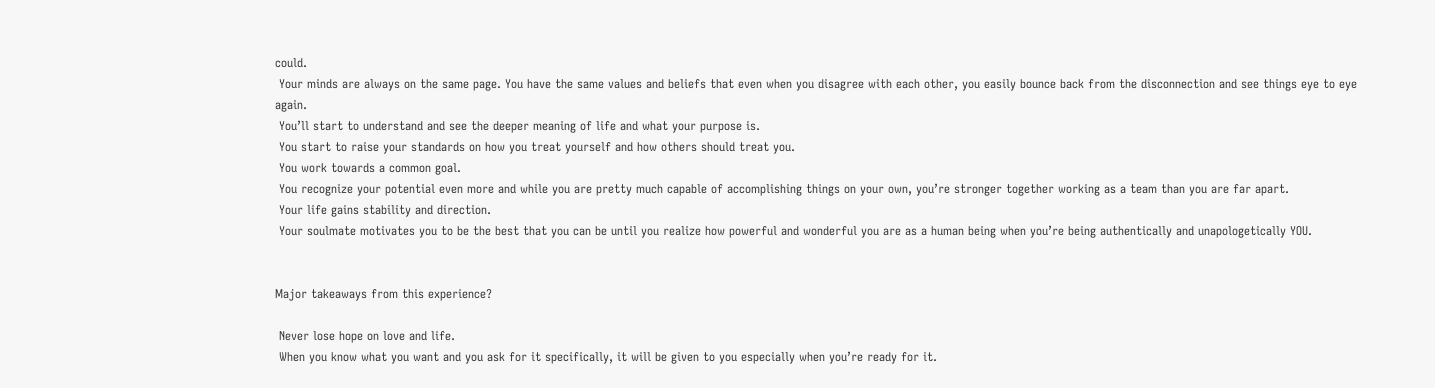could.
 Your minds are always on the same page. You have the same values and beliefs that even when you disagree with each other, you easily bounce back from the disconnection and see things eye to eye again.
 You’ll start to understand and see the deeper meaning of life and what your purpose is.
 You start to raise your standards on how you treat yourself and how others should treat you.
 You work towards a common goal.
 You recognize your potential even more and while you are pretty much capable of accomplishing things on your own, you’re stronger together working as a team than you are far apart.
 Your life gains stability and direction.
 Your soulmate motivates you to be the best that you can be until you realize how powerful and wonderful you are as a human being when you’re being authentically and unapologetically YOU.


Major takeaways from this experience?

 Never lose hope on love and life.
 When you know what you want and you ask for it specifically, it will be given to you especially when you’re ready for it.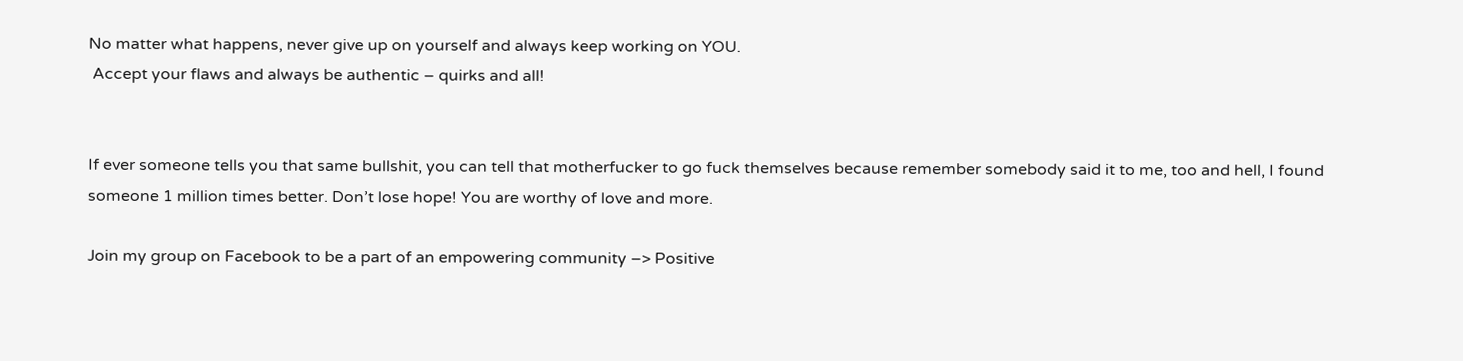No matter what happens, never give up on yourself and always keep working on YOU.
 Accept your flaws and always be authentic – quirks and all!


If ever someone tells you that same bullshit, you can tell that motherfucker to go fuck themselves because remember somebody said it to me, too and hell, I found someone 1 million times better. Don’t lose hope! You are worthy of love and more.

Join my group on Facebook to be a part of an empowering community –> Positive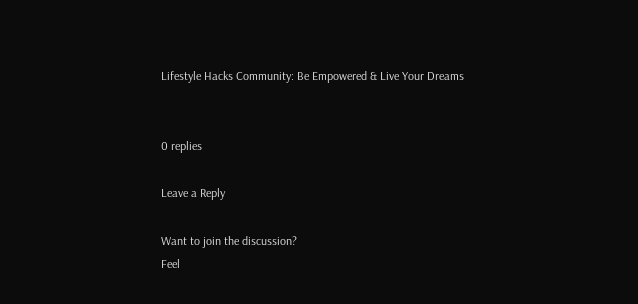Lifestyle Hacks Community: Be Empowered & Live Your Dreams


0 replies

Leave a Reply

Want to join the discussion?
Feel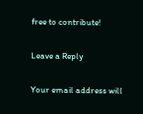free to contribute!

Leave a Reply

Your email address will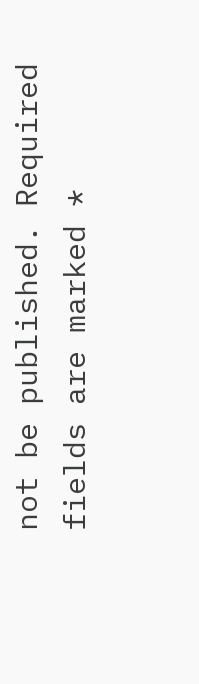not be published. Required fields are marked *